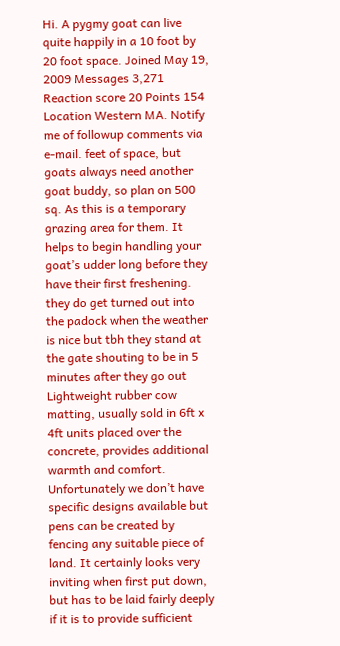Hi. A pygmy goat can live quite happily in a 10 foot by 20 foot space. Joined May 19, 2009 Messages 3,271 Reaction score 20 Points 154 Location Western MA. Notify me of followup comments via e-mail. feet of space, but goats always need another goat buddy, so plan on 500 sq. As this is a temporary grazing area for them. It helps to begin handling your goat’s udder long before they have their first freshening. they do get turned out into the padock when the weather is nice but tbh they stand at the gate shouting to be in 5 minutes after they go out Lightweight rubber cow matting, usually sold in 6ft x 4ft units placed over the concrete, provides additional warmth and comfort. Unfortunately we don’t have specific designs available but pens can be created by fencing any suitable piece of land. It certainly looks very inviting when first put down, but has to be laid fairly deeply if it is to provide sufficient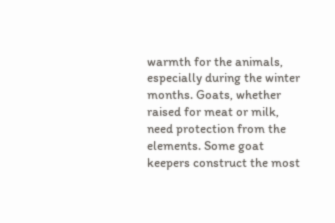warmth for the animals, especially during the winter months. Goats, whether raised for meat or milk, need protection from the elements. Some goat keepers construct the most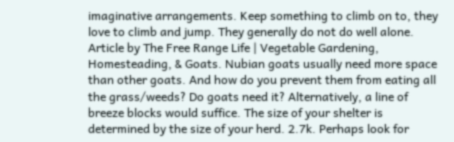imaginative arrangements. Keep something to climb on to, they love to climb and jump. They generally do not do well alone. Article by The Free Range Life | Vegetable Gardening, Homesteading, & Goats. Nubian goats usually need more space than other goats. And how do you prevent them from eating all the grass/weeds? Do goats need it? Alternatively, a line of breeze blocks would suffice. The size of your shelter is determined by the size of your herd. 2.7k. Perhaps look for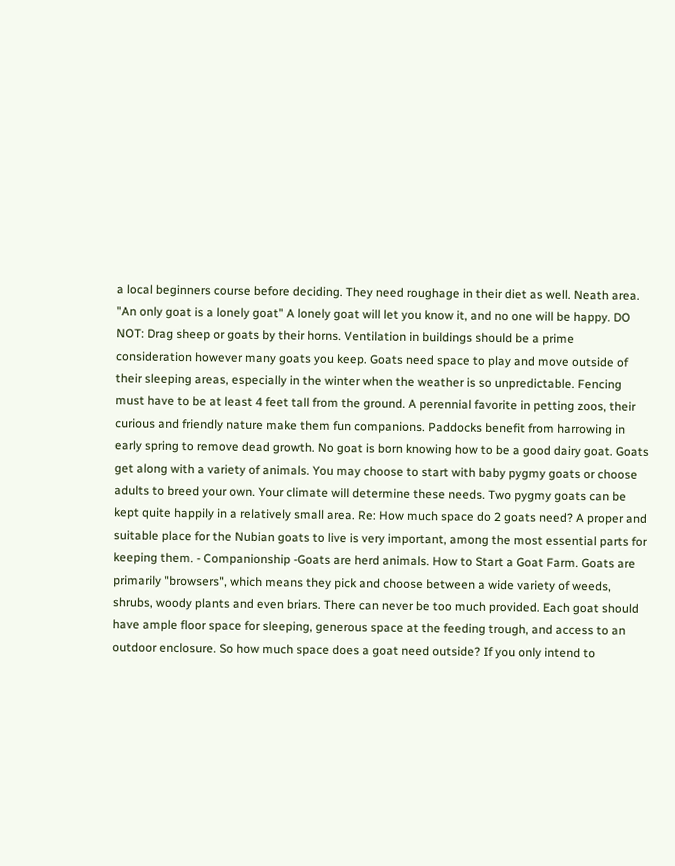a local beginners course before deciding. They need roughage in their diet as well. Neath area. "An only goat is a lonely goat" A lonely goat will let you know it, and no one will be happy. DO NOT: Drag sheep or goats by their horns. Ventilation in buildings should be a prime consideration however many goats you keep. Goats need space to play and move outside of their sleeping areas, especially in the winter when the weather is so unpredictable. Fencing must have to be at least 4 feet tall from the ground. A perennial favorite in petting zoos, their curious and friendly nature make them fun companions. Paddocks benefit from harrowing in early spring to remove dead growth. No goat is born knowing how to be a good dairy goat. Goats get along with a variety of animals. You may choose to start with baby pygmy goats or choose adults to breed your own. Your climate will determine these needs. Two pygmy goats can be kept quite happily in a relatively small area. Re: How much space do 2 goats need? A proper and suitable place for the Nubian goats to live is very important, among the most essential parts for keeping them. - Companionship -Goats are herd animals. How to Start a Goat Farm. Goats are primarily "browsers", which means they pick and choose between a wide variety of weeds, shrubs, woody plants and even briars. There can never be too much provided. Each goat should have ample floor space for sleeping, generous space at the feeding trough, and access to an outdoor enclosure. So how much space does a goat need outside? If you only intend to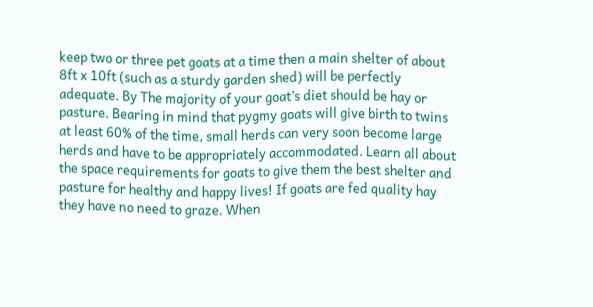keep two or three pet goats at a time then a main shelter of about 8ft x 10ft (such as a sturdy garden shed) will be perfectly adequate. By The majority of your goat’s diet should be hay or pasture. Bearing in mind that pygmy goats will give birth to twins at least 60% of the time, small herds can very soon become large herds and have to be appropriately accommodated. Learn all about the space requirements for goats to give them the best shelter and pasture for healthy and happy lives! If goats are fed quality hay they have no need to graze. When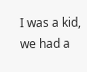I was a kid, we had a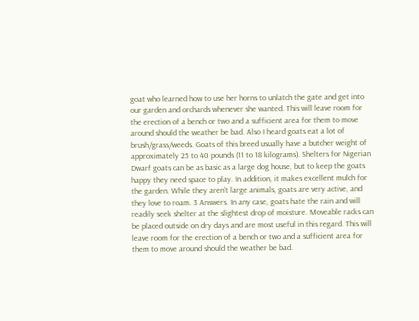goat who learned how to use her horns to unlatch the gate and get into our garden and orchards whenever she wanted. This will leave room for the erection of a bench or two and a sufficient area for them to move around should the weather be bad. Also I heard goats eat a lot of brush/grass/weeds. Goats of this breed usually have a butcher weight of approximately 25 to 40 pounds (11 to 18 kilograms). Shelters for Nigerian Dwarf goats can be as basic as a large dog house, but to keep the goats happy they need space to play. In addition, it makes excellent mulch for the garden. While they aren’t large animals, goats are very active, and they love to roam. 3 Answers. In any case, goats hate the rain and will readily seek shelter at the slightest drop of moisture. Moveable racks can be placed outside on dry days and are most useful in this regard. This will leave room for the erection of a bench or two and a sufficient area for them to move around should the weather be bad.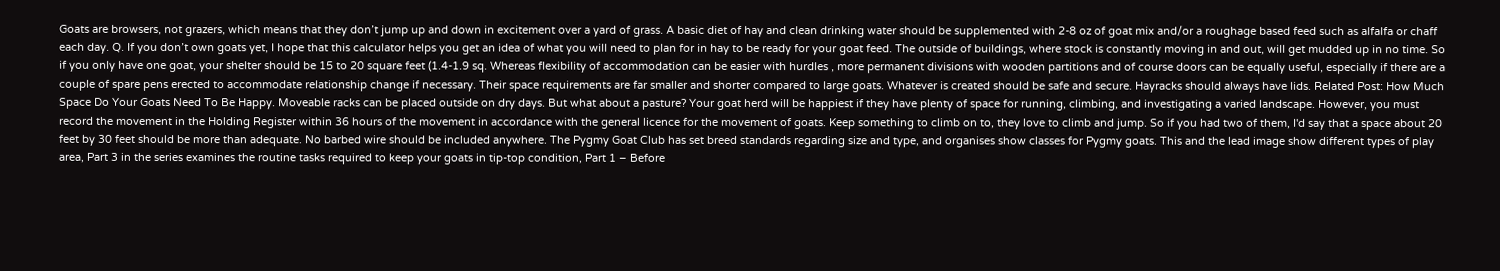Goats are browsers, not grazers, which means that they don’t jump up and down in excitement over a yard of grass. A basic diet of hay and clean drinking water should be supplemented with 2-8 oz of goat mix and/or a roughage based feed such as alfalfa or chaff each day. Q. If you don’t own goats yet, I hope that this calculator helps you get an idea of what you will need to plan for in hay to be ready for your goat feed. The outside of buildings, where stock is constantly moving in and out, will get mudded up in no time. So if you only have one goat, your shelter should be 15 to 20 square feet (1.4-1.9 sq. Whereas flexibility of accommodation can be easier with hurdles , more permanent divisions with wooden partitions and of course doors can be equally useful, especially if there are a couple of spare pens erected to accommodate relationship change if necessary. Their space requirements are far smaller and shorter compared to large goats. Whatever is created should be safe and secure. Hayracks should always have lids. Related Post: How Much Space Do Your Goats Need To Be Happy. Moveable racks can be placed outside on dry days. But what about a pasture? Your goat herd will be happiest if they have plenty of space for running, climbing, and investigating a varied landscape. However, you must record the movement in the Holding Register within 36 hours of the movement in accordance with the general licence for the movement of goats. Keep something to climb on to, they love to climb and jump. So if you had two of them, I'd say that a space about 20 feet by 30 feet should be more than adequate. No barbed wire should be included anywhere. The Pygmy Goat Club has set breed standards regarding size and type, and organises show classes for Pygmy goats. This and the lead image show different types of play area, Part 3 in the series examines the routine tasks required to keep your goats in tip-top condition, Part 1 – Before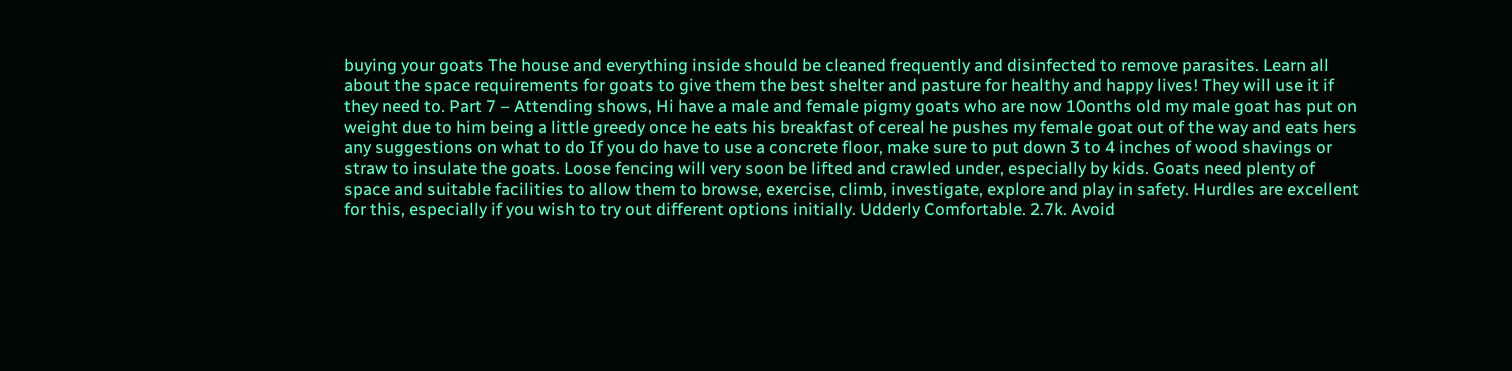buying your goats The house and everything inside should be cleaned frequently and disinfected to remove parasites. Learn all about the space requirements for goats to give them the best shelter and pasture for healthy and happy lives! They will use it if they need to. Part 7 – Attending shows, Hi have a male and female pigmy goats who are now 10onths old my male goat has put on weight due to him being a little greedy once he eats his breakfast of cereal he pushes my female goat out of the way and eats hers any suggestions on what to do If you do have to use a concrete floor, make sure to put down 3 to 4 inches of wood shavings or straw to insulate the goats. Loose fencing will very soon be lifted and crawled under, especially by kids. Goats need plenty of space and suitable facilities to allow them to browse, exercise, climb, investigate, explore and play in safety. Hurdles are excellent for this, especially if you wish to try out different options initially. Udderly Comfortable. 2.7k. Avoid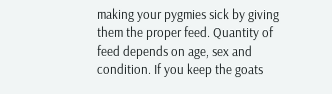making your pygmies sick by giving them the proper feed. Quantity of feed depends on age, sex and condition. If you keep the goats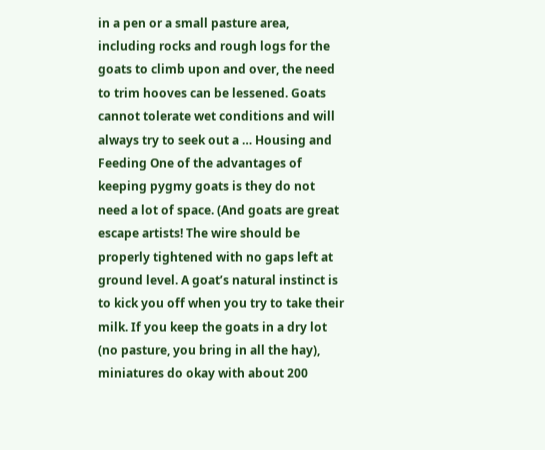in a pen or a small pasture area, including rocks and rough logs for the goats to climb upon and over, the need to trim hooves can be lessened. Goats cannot tolerate wet conditions and will always try to seek out a … Housing and Feeding One of the advantages of keeping pygmy goats is they do not need a lot of space. (And goats are great escape artists! The wire should be properly tightened with no gaps left at ground level. A goat’s natural instinct is to kick you off when you try to take their milk. If you keep the goats in a dry lot (no pasture, you bring in all the hay), miniatures do okay with about 200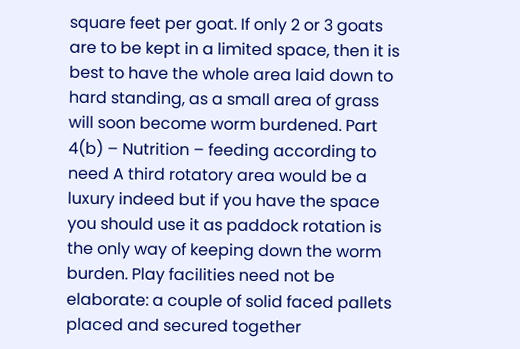square feet per goat. If only 2 or 3 goats are to be kept in a limited space, then it is best to have the whole area laid down to hard standing, as a small area of grass will soon become worm burdened. Part 4(b) – Nutrition – feeding according to need A third rotatory area would be a luxury indeed but if you have the space you should use it as paddock rotation is the only way of keeping down the worm burden. Play facilities need not be elaborate: a couple of solid faced pallets placed and secured together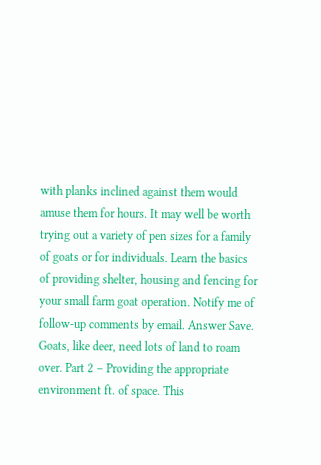with planks inclined against them would amuse them for hours. It may well be worth trying out a variety of pen sizes for a family of goats or for individuals. Learn the basics of providing shelter, housing and fencing for your small farm goat operation. Notify me of follow-up comments by email. Answer Save. Goats, like deer, need lots of land to roam over. Part 2 – Providing the appropriate environment ft. of space. This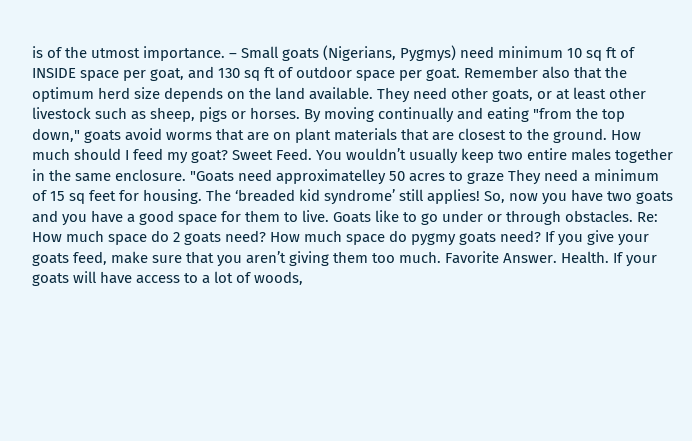is of the utmost importance. – Small goats (Nigerians, Pygmys) need minimum 10 sq ft of INSIDE space per goat, and 130 sq ft of outdoor space per goat. Remember also that the optimum herd size depends on the land available. They need other goats, or at least other livestock such as sheep, pigs or horses. By moving continually and eating "from the top down," goats avoid worms that are on plant materials that are closest to the ground. How much should I feed my goat? Sweet Feed. You wouldn’t usually keep two entire males together in the same enclosure. "Goats need approximatelley 50 acres to graze They need a minimum of 15 sq feet for housing. The ‘breaded kid syndrome’ still applies! So, now you have two goats and you have a good space for them to live. Goats like to go under or through obstacles. Re: How much space do 2 goats need? How much space do pygmy goats need? If you give your goats feed, make sure that you aren’t giving them too much. Favorite Answer. Health. If your goats will have access to a lot of woods,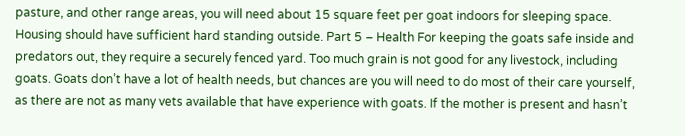pasture, and other range areas, you will need about 15 square feet per goat indoors for sleeping space. Housing should have sufficient hard standing outside. Part 5 – Health For keeping the goats safe inside and predators out, they require a securely fenced yard. Too much grain is not good for any livestock, including goats. Goats don’t have a lot of health needs, but chances are you will need to do most of their care yourself, as there are not as many vets available that have experience with goats. If the mother is present and hasn’t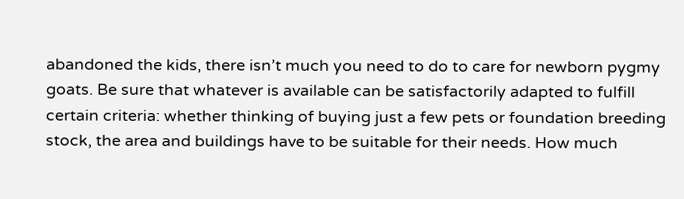abandoned the kids, there isn’t much you need to do to care for newborn pygmy goats. Be sure that whatever is available can be satisfactorily adapted to fulfill certain criteria: whether thinking of buying just a few pets or foundation breeding stock, the area and buildings have to be suitable for their needs. How much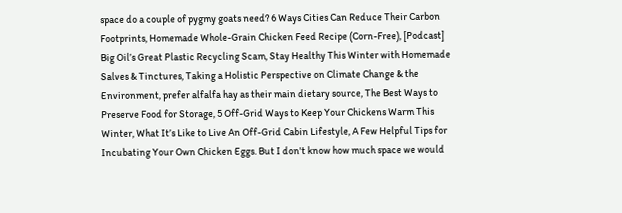space do a couple of pygmy goats need? 6 Ways Cities Can Reduce Their Carbon Footprints, Homemade Whole-Grain Chicken Feed Recipe (Corn-Free), [Podcast] Big Oil’s Great Plastic Recycling Scam, Stay Healthy This Winter with Homemade Salves & Tinctures, Taking a Holistic Perspective on Climate Change & the Environment, prefer alfalfa hay as their main dietary source, The Best Ways to Preserve Food for Storage, 5 Off-Grid Ways to Keep Your Chickens Warm This Winter, What It’s Like to Live An Off-Grid Cabin Lifestyle, A Few Helpful Tips for Incubating Your Own Chicken Eggs. But I don't know how much space we would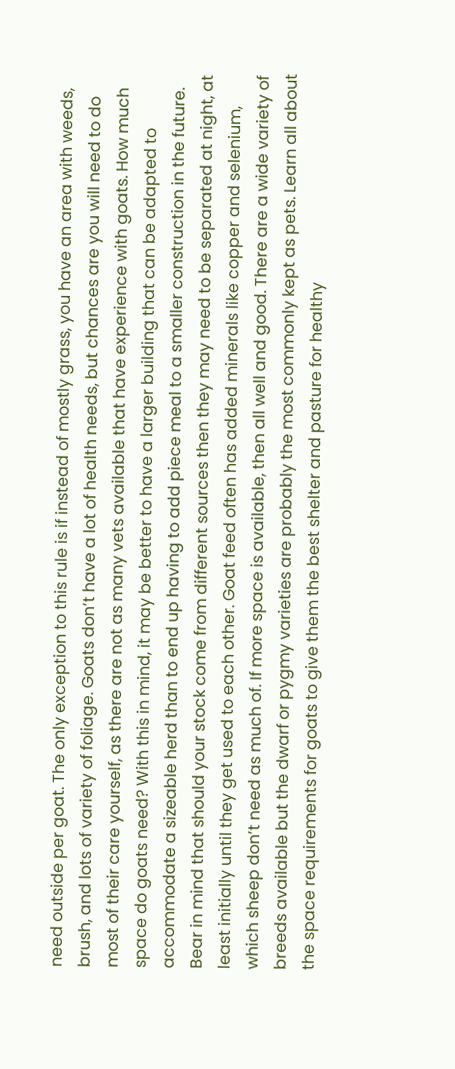need outside per goat. The only exception to this rule is if instead of mostly grass, you have an area with weeds, brush, and lots of variety of foliage. Goats don’t have a lot of health needs, but chances are you will need to do most of their care yourself, as there are not as many vets available that have experience with goats. How much space do goats need? With this in mind, it may be better to have a larger building that can be adapted to accommodate a sizeable herd than to end up having to add piece meal to a smaller construction in the future. Bear in mind that should your stock come from different sources then they may need to be separated at night, at least initially until they get used to each other. Goat feed often has added minerals like copper and selenium, which sheep don’t need as much of. If more space is available, then all well and good. There are a wide variety of breeds available but the dwarf or pygmy varieties are probably the most commonly kept as pets. Learn all about the space requirements for goats to give them the best shelter and pasture for healthy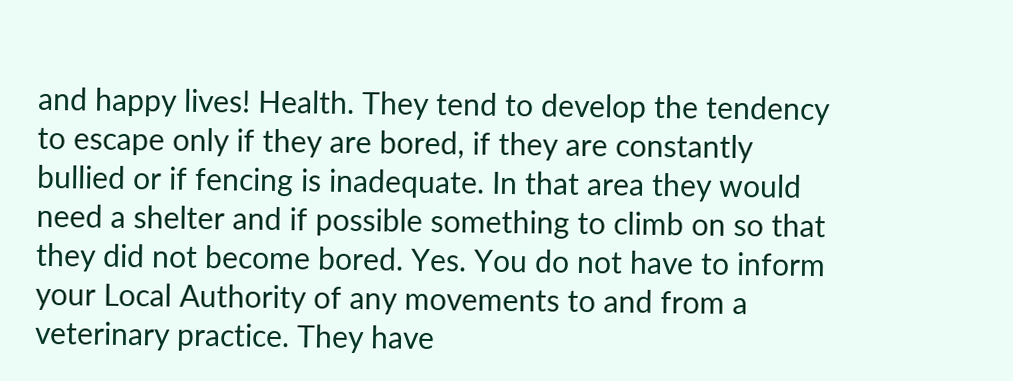and happy lives! Health. They tend to develop the tendency to escape only if they are bored, if they are constantly bullied or if fencing is inadequate. In that area they would need a shelter and if possible something to climb on so that they did not become bored. Yes. You do not have to inform your Local Authority of any movements to and from a veterinary practice. They have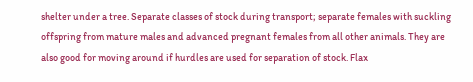shelter under a tree. Separate classes of stock during transport; separate females with suckling offspring from mature males and advanced pregnant females from all other animals. They are also good for moving around if hurdles are used for separation of stock. Flax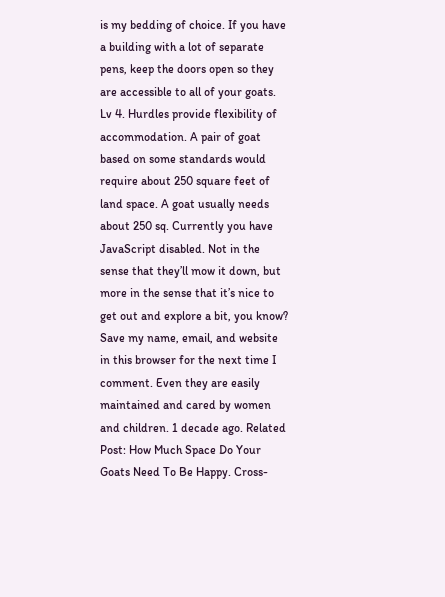is my bedding of choice. If you have a building with a lot of separate pens, keep the doors open so they are accessible to all of your goats. Lv 4. Hurdles provide flexibility of accommodation. A pair of goat based on some standards would require about 250 square feet of land space. A goat usually needs about 250 sq. Currently you have JavaScript disabled. Not in the sense that they’ll mow it down, but more in the sense that it’s nice to get out and explore a bit, you know? Save my name, email, and website in this browser for the next time I comment. Even they are easily maintained and cared by women and children. 1 decade ago. Related Post: How Much Space Do Your Goats Need To Be Happy. Cross-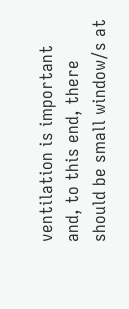ventilation is important and, to this end, there should be small window/s at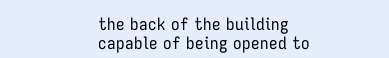the back of the building capable of being opened to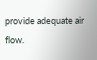provide adequate air flow.